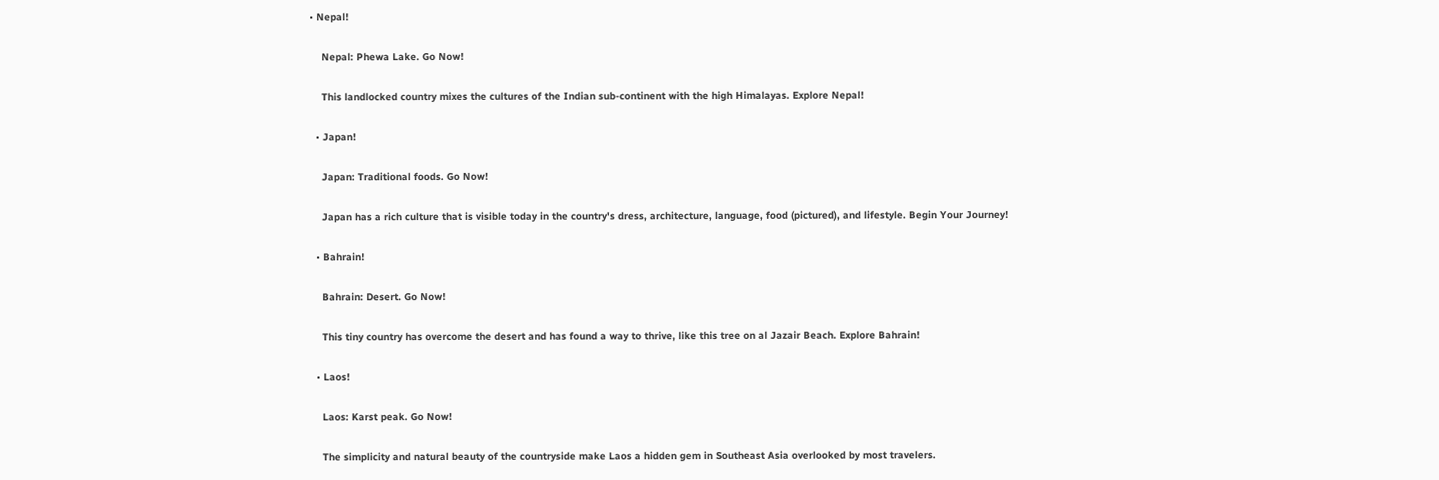• Nepal!

    Nepal: Phewa Lake. Go Now!

    This landlocked country mixes the cultures of the Indian sub-continent with the high Himalayas. Explore Nepal!

  • Japan!

    Japan: Traditional foods. Go Now!

    Japan has a rich culture that is visible today in the country's dress, architecture, language, food (pictured), and lifestyle. Begin Your Journey!

  • Bahrain!

    Bahrain: Desert. Go Now!

    This tiny country has overcome the desert and has found a way to thrive, like this tree on al Jazair Beach. Explore Bahrain!

  • Laos!

    Laos: Karst peak. Go Now!

    The simplicity and natural beauty of the countryside make Laos a hidden gem in Southeast Asia overlooked by most travelers.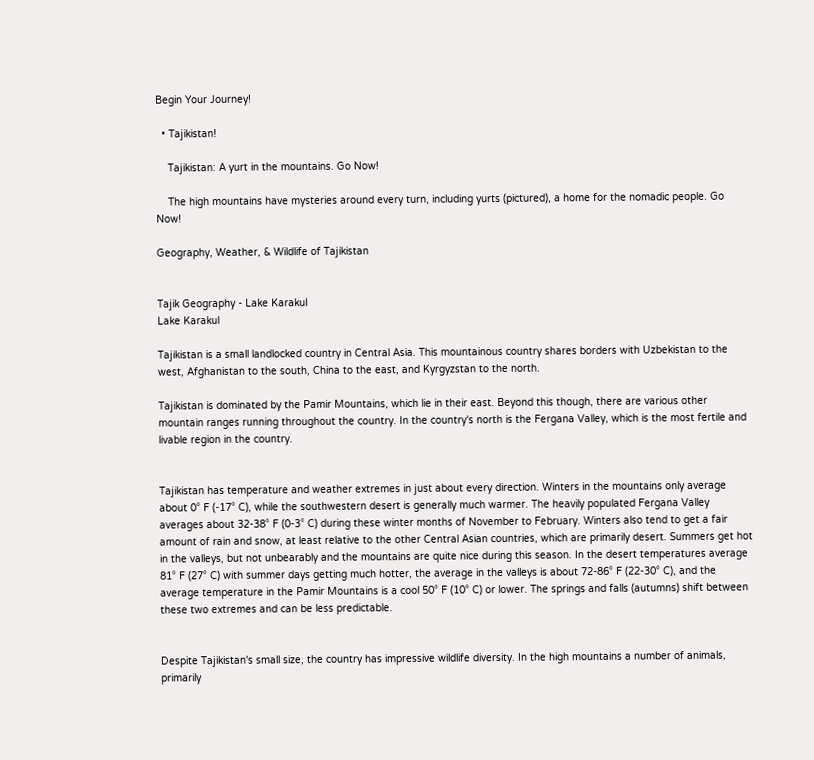Begin Your Journey!

  • Tajikistan!

    Tajikistan: A yurt in the mountains. Go Now!

    The high mountains have mysteries around every turn, including yurts (pictured), a home for the nomadic people. Go Now!

Geography, Weather, & Wildlife of Tajikistan


Tajik Geography - Lake Karakul
Lake Karakul

Tajikistan is a small landlocked country in Central Asia. This mountainous country shares borders with Uzbekistan to the west, Afghanistan to the south, China to the east, and Kyrgyzstan to the north.

Tajikistan is dominated by the Pamir Mountains, which lie in their east. Beyond this though, there are various other mountain ranges running throughout the country. In the country's north is the Fergana Valley, which is the most fertile and livable region in the country.


Tajikistan has temperature and weather extremes in just about every direction. Winters in the mountains only average about 0° F (-17° C), while the southwestern desert is generally much warmer. The heavily populated Fergana Valley averages about 32-38° F (0-3° C) during these winter months of November to February. Winters also tend to get a fair amount of rain and snow, at least relative to the other Central Asian countries, which are primarily desert. Summers get hot in the valleys, but not unbearably and the mountains are quite nice during this season. In the desert temperatures average 81° F (27° C) with summer days getting much hotter, the average in the valleys is about 72-86° F (22-30° C), and the average temperature in the Pamir Mountains is a cool 50° F (10° C) or lower. The springs and falls (autumns) shift between these two extremes and can be less predictable.


Despite Tajikistan's small size, the country has impressive wildlife diversity. In the high mountains a number of animals, primarily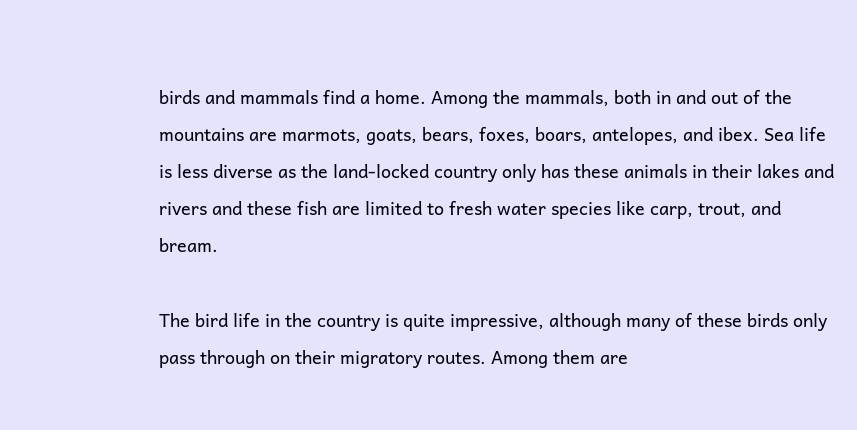birds and mammals find a home. Among the mammals, both in and out of the mountains are marmots, goats, bears, foxes, boars, antelopes, and ibex. Sea life is less diverse as the land-locked country only has these animals in their lakes and rivers and these fish are limited to fresh water species like carp, trout, and bream.

The bird life in the country is quite impressive, although many of these birds only pass through on their migratory routes. Among them are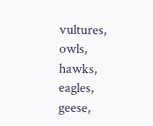vultures, owls, hawks, eagles, geese,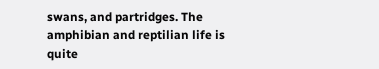swans, and partridges. The amphibian and reptilian life is quite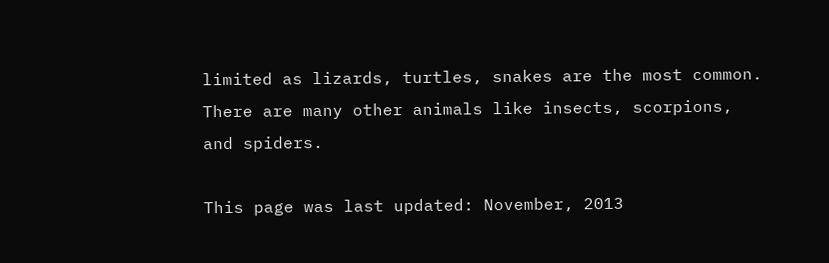limited as lizards, turtles, snakes are the most common. There are many other animals like insects, scorpions, and spiders.

This page was last updated: November, 2013